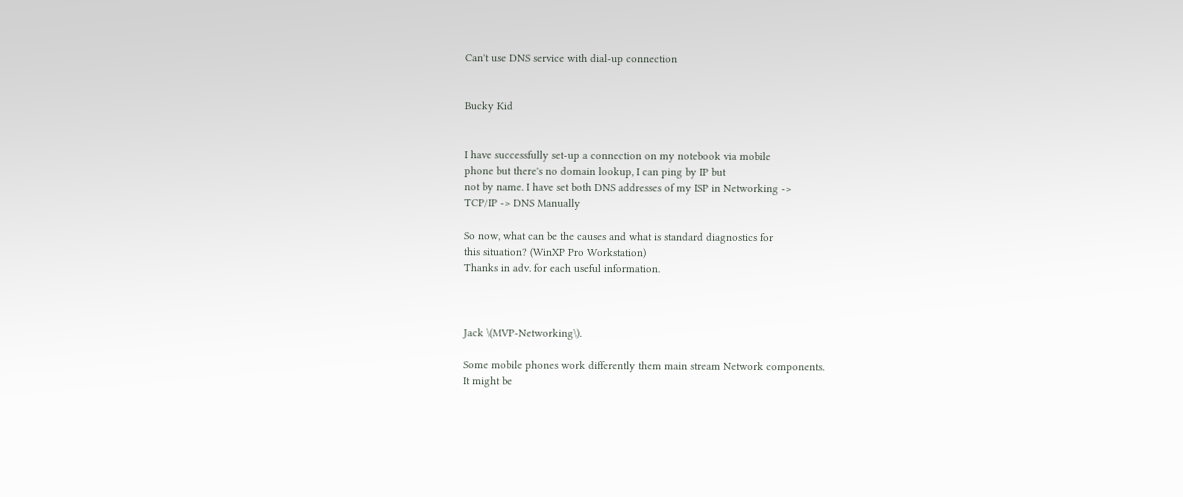Can't use DNS service with dial-up connection


Bucky Kid


I have successfully set-up a connection on my notebook via mobile
phone but there's no domain lookup, I can ping by IP but
not by name. I have set both DNS addresses of my ISP in Networking ->
TCP/IP -> DNS Manually

So now, what can be the causes and what is standard diagnostics for
this situation? (WinXP Pro Workstation)
Thanks in adv. for each useful information.



Jack \(MVP-Networking\).

Some mobile phones work differently them main stream Network components.
It might be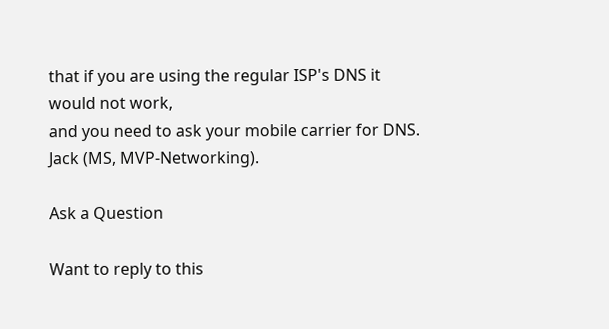that if you are using the regular ISP's DNS it would not work,
and you need to ask your mobile carrier for DNS.
Jack (MS, MVP-Networking).

Ask a Question

Want to reply to this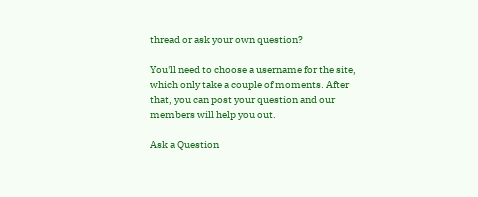thread or ask your own question?

You'll need to choose a username for the site, which only take a couple of moments. After that, you can post your question and our members will help you out.

Ask a Question